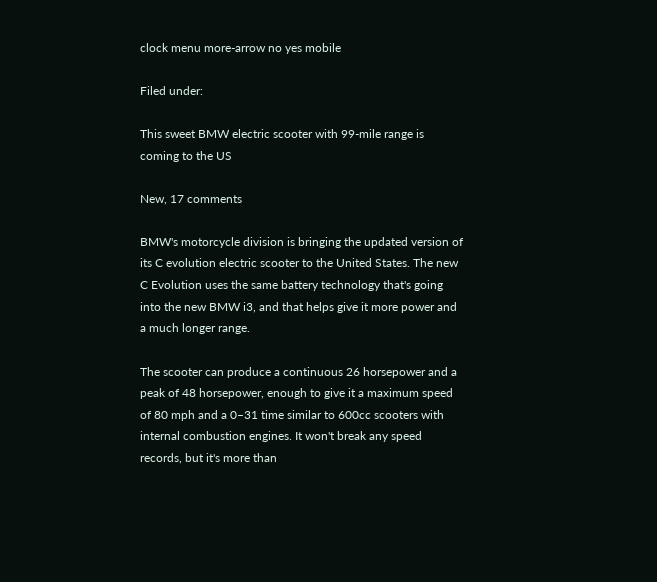clock menu more-arrow no yes mobile

Filed under:

This sweet BMW electric scooter with 99-mile range is coming to the US

New, 17 comments

BMW's motorcycle division is bringing the updated version of its C evolution electric scooter to the United States. The new C Evolution uses the same battery technology that's going into the new BMW i3, and that helps give it more power and a much longer range.

The scooter can produce a continuous 26 horsepower and a peak of 48 horsepower, enough to give it a maximum speed of 80 mph and a 0–31 time similar to 600cc scooters with internal combustion engines. It won't break any speed records, but it's more than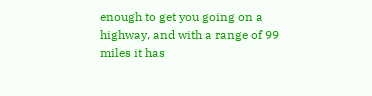enough to get you going on a highway, and with a range of 99 miles it has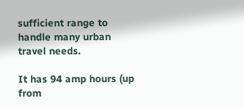sufficient range to handle many urban travel needs.

It has 94 amp hours (up from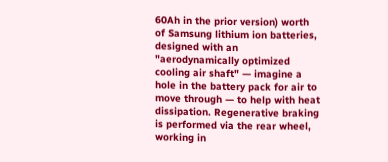60Ah in the prior version) worth of Samsung lithium ion batteries, designed with an "aerodynamically optimized cooling air shaft" — imagine a hole in the battery pack for air to move through — to help with heat dissipation. Regenerative braking is performed via the rear wheel, working in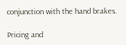conjunction with the hand brakes.

Pricing and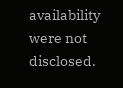availability were not disclosed.